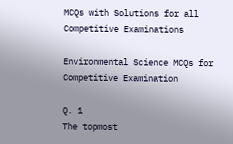MCQs with Solutions for all Competitive Examinations

Environmental Science MCQs for Competitive Examination

Q. 1
The topmost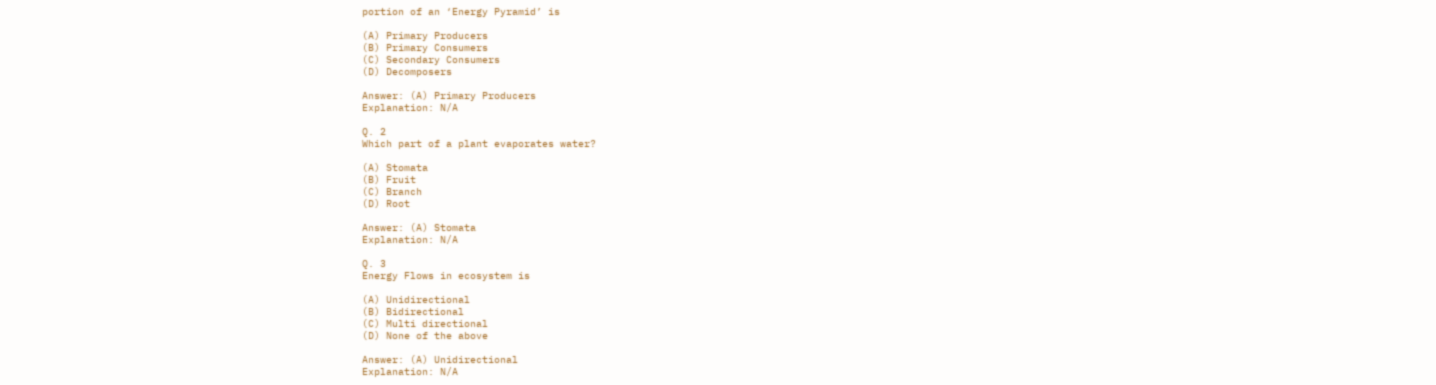portion of an ‘Energy Pyramid’ is

(A) Primary Producers
(B) Primary Consumers
(C) Secondary Consumers
(D) Decomposers

Answer: (A) Primary Producers
Explanation: N/A

Q. 2
Which part of a plant evaporates water?

(A) Stomata
(B) Fruit
(C) Branch
(D) Root

Answer: (A) Stomata
Explanation: N/A

Q. 3
Energy Flows in ecosystem is

(A) Unidirectional
(B) Bidirectional
(C) Multi directional
(D) None of the above

Answer: (A) Unidirectional
Explanation: N/A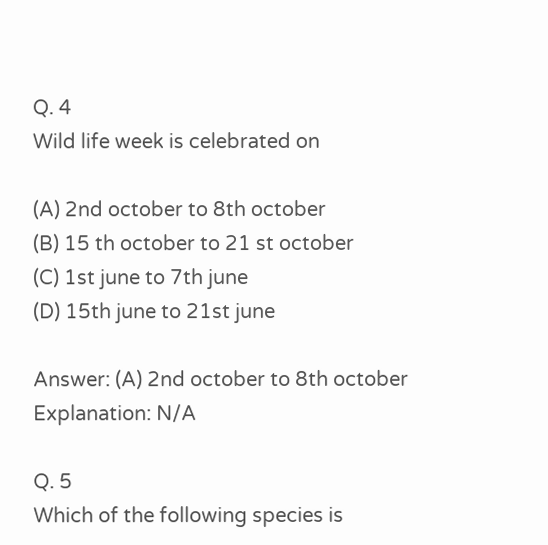Q. 4
Wild life week is celebrated on

(A) 2nd october to 8th october
(B) 15 th october to 21 st october
(C) 1st june to 7th june
(D) 15th june to 21st june

Answer: (A) 2nd october to 8th october
Explanation: N/A

Q. 5
Which of the following species is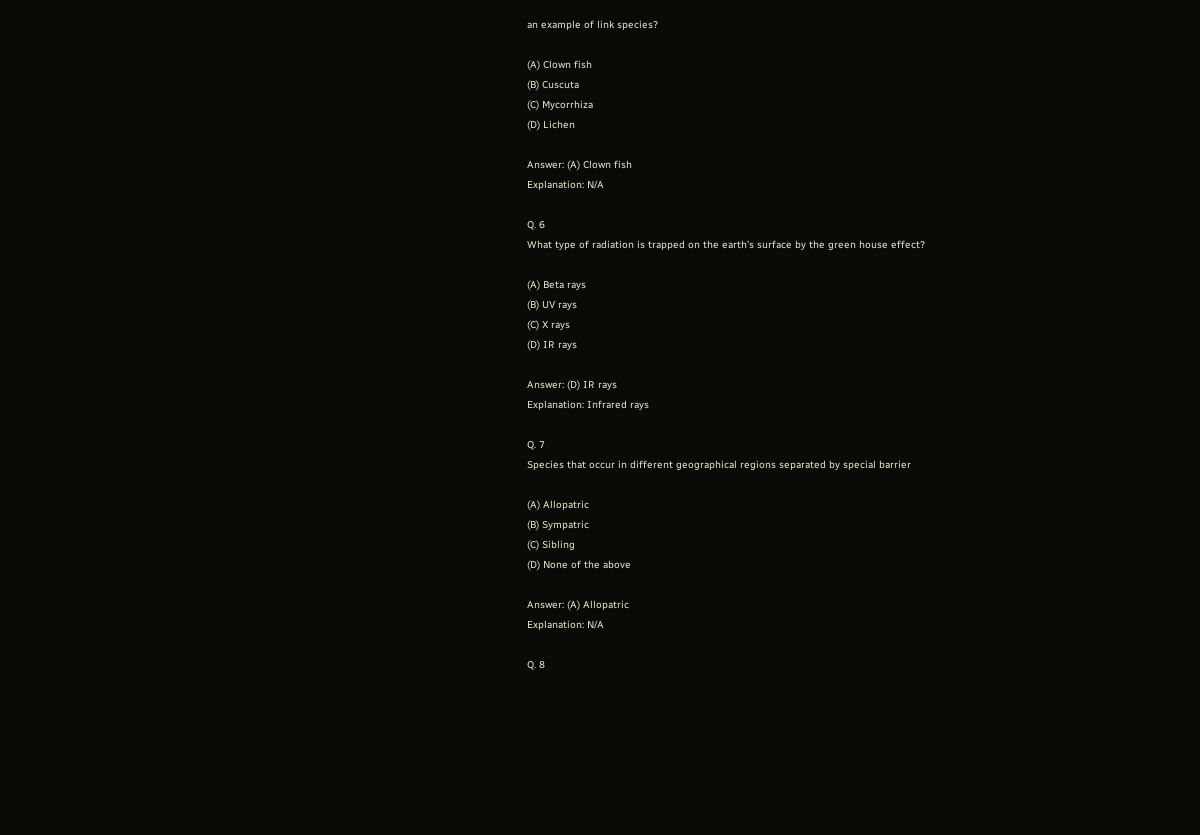an example of link species?

(A) Clown fish
(B) Cuscuta
(C) Mycorrhiza
(D) Lichen

Answer: (A) Clown fish
Explanation: N/A

Q. 6
What type of radiation is trapped on the earth’s surface by the green house effect?

(A) Beta rays
(B) UV rays
(C) X rays
(D) IR rays

Answer: (D) IR rays
Explanation: Infrared rays

Q. 7
Species that occur in different geographical regions separated by special barrier

(A) Allopatric
(B) Sympatric
(C) Sibling
(D) None of the above

Answer: (A) Allopatric
Explanation: N/A

Q. 8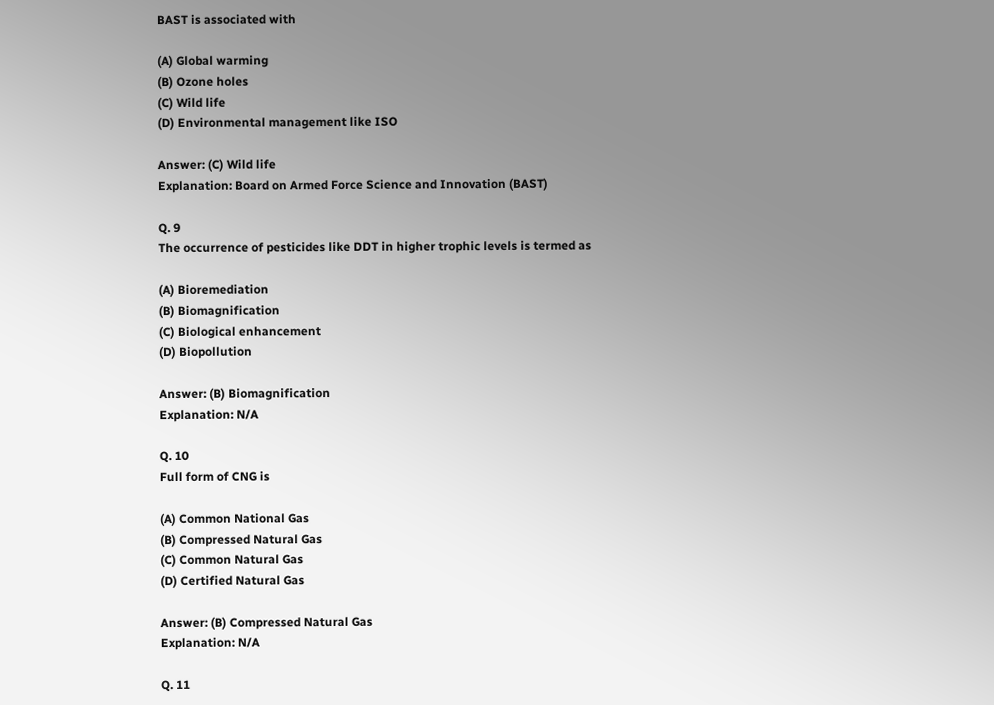BAST is associated with

(A) Global warming
(B) Ozone holes
(C) Wild life
(D) Environmental management like ISO

Answer: (C) Wild life
Explanation: Board on Armed Force Science and Innovation (BAST)

Q. 9
The occurrence of pesticides like DDT in higher trophic levels is termed as

(A) Bioremediation
(B) Biomagnification
(C) Biological enhancement
(D) Biopollution

Answer: (B) Biomagnification
Explanation: N/A

Q. 10
Full form of CNG is

(A) Common National Gas
(B) Compressed Natural Gas
(C) Common Natural Gas
(D) Certified Natural Gas

Answer: (B) Compressed Natural Gas
Explanation: N/A

Q. 11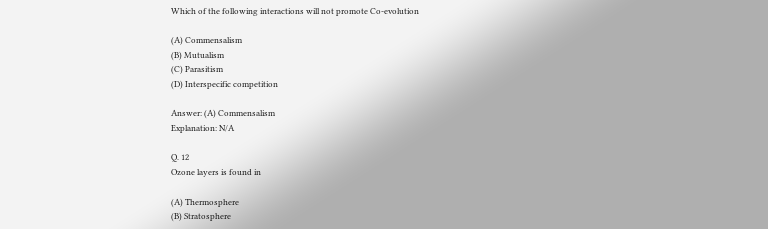Which of the following interactions will not promote Co-evolution

(A) Commensalism
(B) Mutualism
(C) Parasitism
(D) Interspecific competition

Answer: (A) Commensalism
Explanation: N/A

Q. 12
Ozone layers is found in

(A) Thermosphere
(B) Stratosphere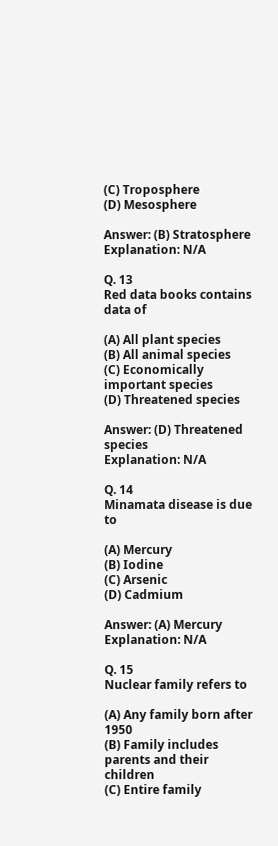(C) Troposphere
(D) Mesosphere

Answer: (B) Stratosphere
Explanation: N/A

Q. 13
Red data books contains data of

(A) All plant species
(B) All animal species
(C) Economically important species
(D) Threatened species

Answer: (D) Threatened species
Explanation: N/A

Q. 14
Minamata disease is due to

(A) Mercury
(B) Iodine
(C) Arsenic
(D) Cadmium

Answer: (A) Mercury
Explanation: N/A

Q. 15
Nuclear family refers to

(A) Any family born after 1950
(B) Family includes parents and their children
(C) Entire family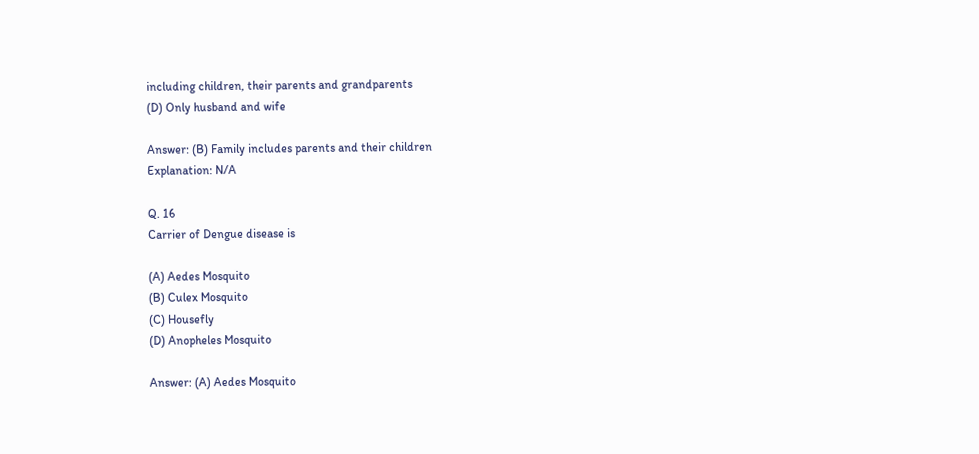including children, their parents and grandparents
(D) Only husband and wife

Answer: (B) Family includes parents and their children
Explanation: N/A

Q. 16
Carrier of Dengue disease is

(A) Aedes Mosquito
(B) Culex Mosquito
(C) Housefly
(D) Anopheles Mosquito

Answer: (A) Aedes Mosquito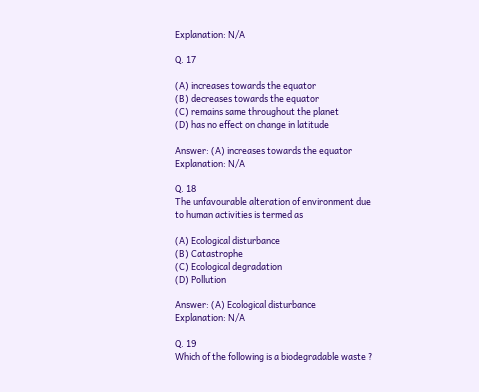Explanation: N/A

Q. 17

(A) increases towards the equator
(B) decreases towards the equator
(C) remains same throughout the planet
(D) has no effect on change in latitude

Answer: (A) increases towards the equator
Explanation: N/A

Q. 18
The unfavourable alteration of environment due to human activities is termed as

(A) Ecological disturbance
(B) Catastrophe
(C) Ecological degradation
(D) Pollution

Answer: (A) Ecological disturbance
Explanation: N/A

Q. 19
Which of the following is a biodegradable waste ?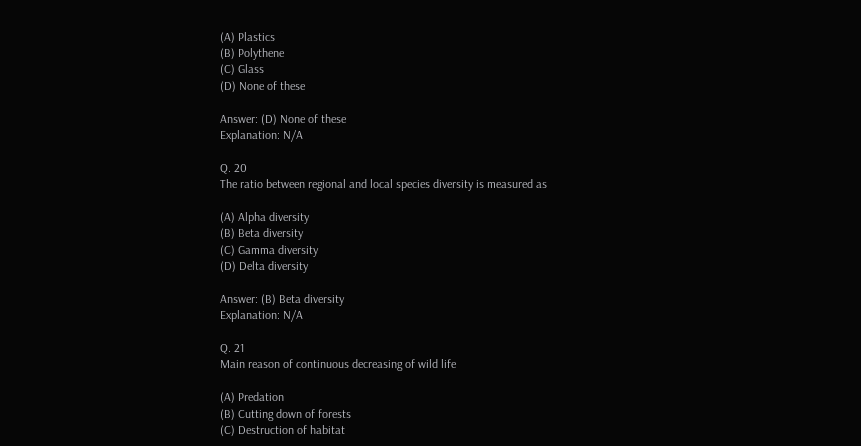(A) Plastics
(B) Polythene
(C) Glass
(D) None of these

Answer: (D) None of these
Explanation: N/A

Q. 20
The ratio between regional and local species diversity is measured as

(A) Alpha diversity
(B) Beta diversity
(C) Gamma diversity
(D) Delta diversity

Answer: (B) Beta diversity
Explanation: N/A

Q. 21
Main reason of continuous decreasing of wild life

(A) Predation
(B) Cutting down of forests
(C) Destruction of habitat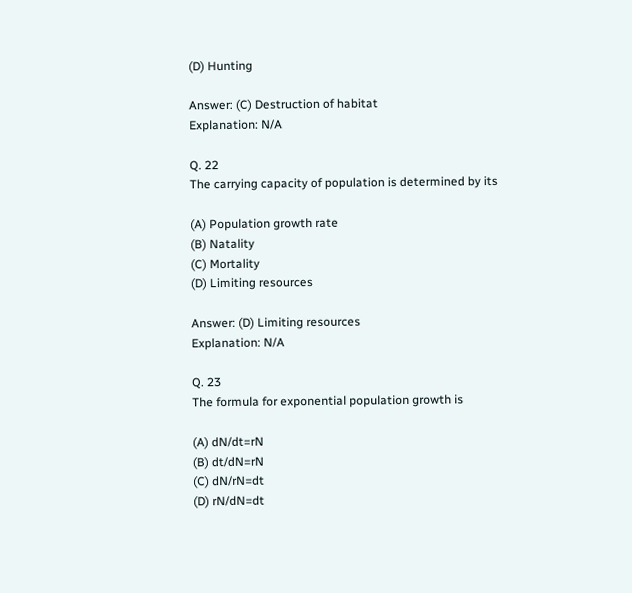(D) Hunting

Answer: (C) Destruction of habitat
Explanation: N/A

Q. 22
The carrying capacity of population is determined by its

(A) Population growth rate
(B) Natality
(C) Mortality
(D) Limiting resources

Answer: (D) Limiting resources
Explanation: N/A

Q. 23
The formula for exponential population growth is

(A) dN/dt=rN
(B) dt/dN=rN
(C) dN/rN=dt
(D) rN/dN=dt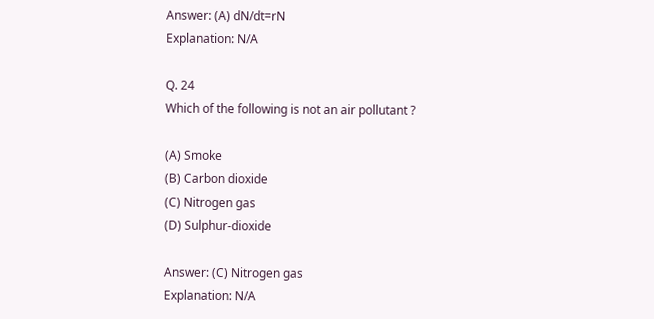Answer: (A) dN/dt=rN
Explanation: N/A

Q. 24
Which of the following is not an air pollutant ?

(A) Smoke
(B) Carbon dioxide
(C) Nitrogen gas
(D) Sulphur-dioxide

Answer: (C) Nitrogen gas
Explanation: N/A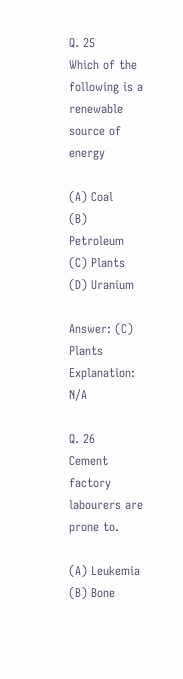Q. 25
Which of the following is a renewable source of energy

(A) Coal
(B) Petroleum
(C) Plants
(D) Uranium

Answer: (C) Plants
Explanation: N/A

Q. 26
Cement factory labourers are prone to.

(A) Leukemia
(B) Bone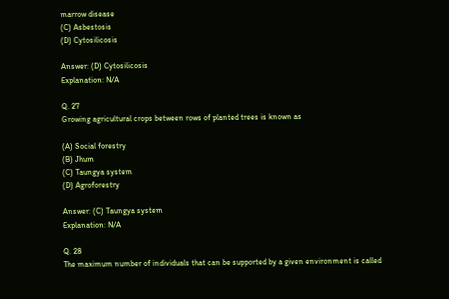marrow disease
(C) Asbestosis
(D) Cytosilicosis

Answer: (D) Cytosilicosis
Explanation: N/A

Q. 27
Growing agricultural crops between rows of planted trees is known as

(A) Social forestry
(B) Jhum
(C) Taungya system
(D) Agroforestry

Answer: (C) Taungya system
Explanation: N/A

Q. 28
The maximum number of individuals that can be supported by a given environment is called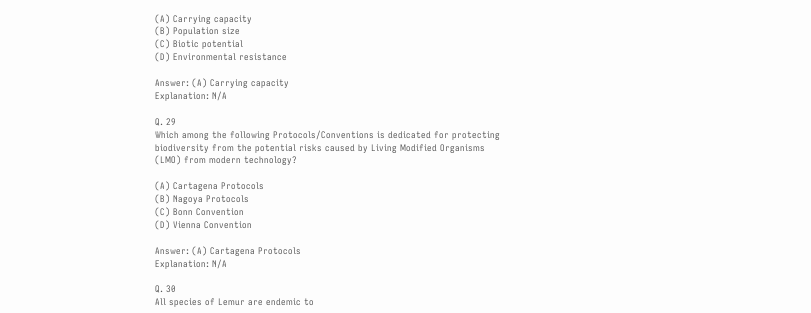(A) Carrying capacity
(B) Population size
(C) Biotic potential
(D) Environmental resistance

Answer: (A) Carrying capacity
Explanation: N/A

Q. 29
Which among the following Protocols/Conventions is dedicated for protecting biodiversity from the potential risks caused by Living Modified Organisms (LMO) from modern technology?

(A) Cartagena Protocols
(B) Nagoya Protocols
(C) Bonn Convention
(D) Vienna Convention

Answer: (A) Cartagena Protocols
Explanation: N/A

Q. 30
All species of Lemur are endemic to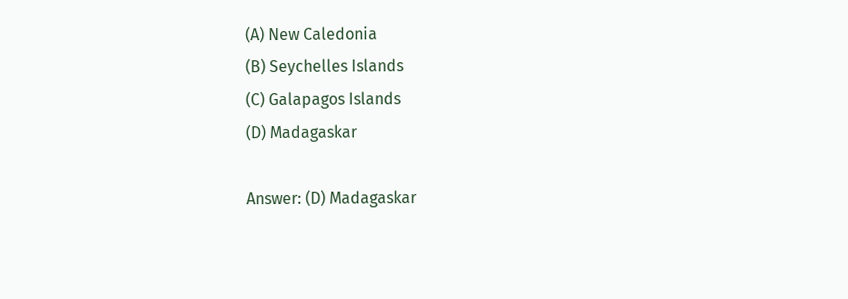(A) New Caledonia
(B) Seychelles Islands
(C) Galapagos Islands
(D) Madagaskar

Answer: (D) Madagaskar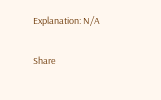Explanation: N/A

Share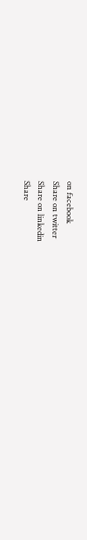on facebook
Share on twitter
Share on linkedin
Share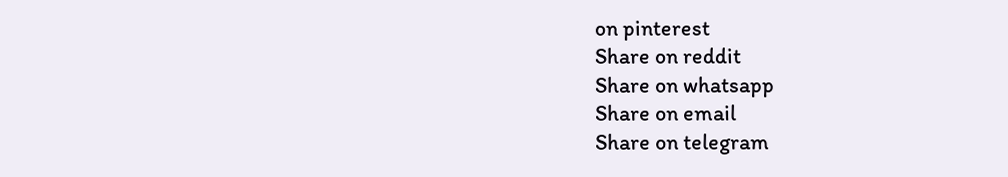on pinterest
Share on reddit
Share on whatsapp
Share on email
Share on telegram